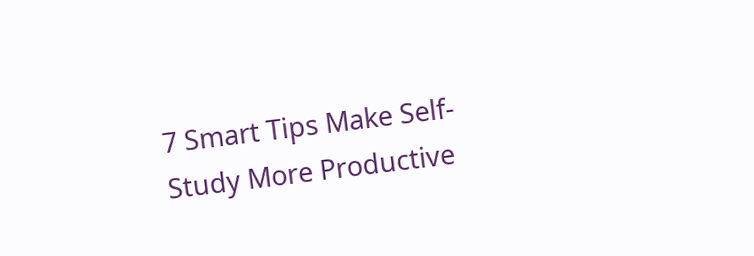7 Smart Tips Make Self-Study More Productive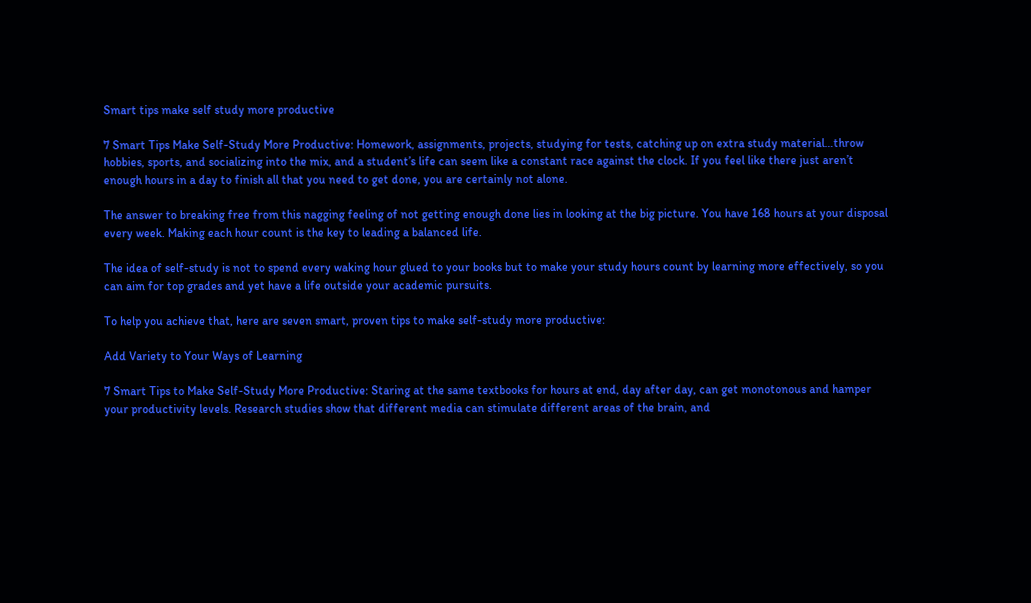Smart tips make self study more productive

7 Smart Tips Make Self-Study More Productive: Homework, assignments, projects, studying for tests, catching up on extra study material…throw hobbies, sports, and socializing into the mix, and a student’s life can seem like a constant race against the clock. If you feel like there just aren’t enough hours in a day to finish all that you need to get done, you are certainly not alone.

The answer to breaking free from this nagging feeling of not getting enough done lies in looking at the big picture. You have 168 hours at your disposal every week. Making each hour count is the key to leading a balanced life.

The idea of self-study is not to spend every waking hour glued to your books but to make your study hours count by learning more effectively, so you can aim for top grades and yet have a life outside your academic pursuits.

To help you achieve that, here are seven smart, proven tips to make self-study more productive:

Add Variety to Your Ways of Learning

7 Smart Tips to Make Self-Study More Productive: Staring at the same textbooks for hours at end, day after day, can get monotonous and hamper your productivity levels. Research studies show that different media can stimulate different areas of the brain, and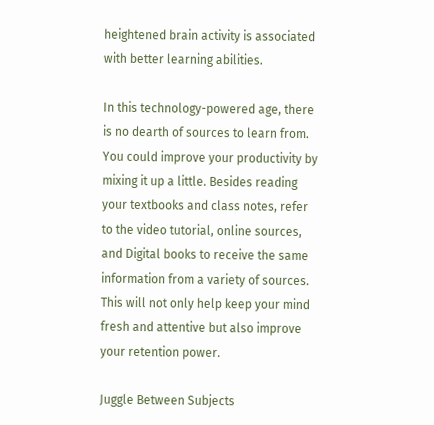heightened brain activity is associated with better learning abilities.

In this technology-powered age, there is no dearth of sources to learn from. You could improve your productivity by mixing it up a little. Besides reading your textbooks and class notes, refer to the video tutorial, online sources, and Digital books to receive the same information from a variety of sources. This will not only help keep your mind fresh and attentive but also improve your retention power.

Juggle Between Subjects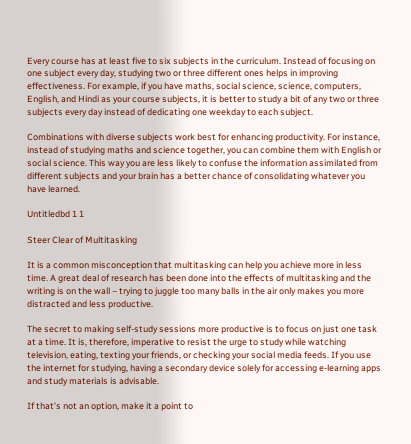Every course has at least five to six subjects in the curriculum. Instead of focusing on one subject every day, studying two or three different ones helps in improving effectiveness. For example, if you have maths, social science, science, computers, English, and Hindi as your course subjects, it is better to study a bit of any two or three subjects every day instead of dedicating one weekday to each subject.

Combinations with diverse subjects work best for enhancing productivity. For instance, instead of studying maths and science together, you can combine them with English or social science. This way you are less likely to confuse the information assimilated from different subjects and your brain has a better chance of consolidating whatever you have learned.

Untitledbd 1 1

Steer Clear of Multitasking

It is a common misconception that multitasking can help you achieve more in less time. A great deal of research has been done into the effects of multitasking and the writing is on the wall – trying to juggle too many balls in the air only makes you more distracted and less productive.

The secret to making self-study sessions more productive is to focus on just one task at a time. It is, therefore, imperative to resist the urge to study while watching television, eating, texting your friends, or checking your social media feeds. If you use the internet for studying, having a secondary device solely for accessing e-learning apps and study materials is advisable.

If that’s not an option, make it a point to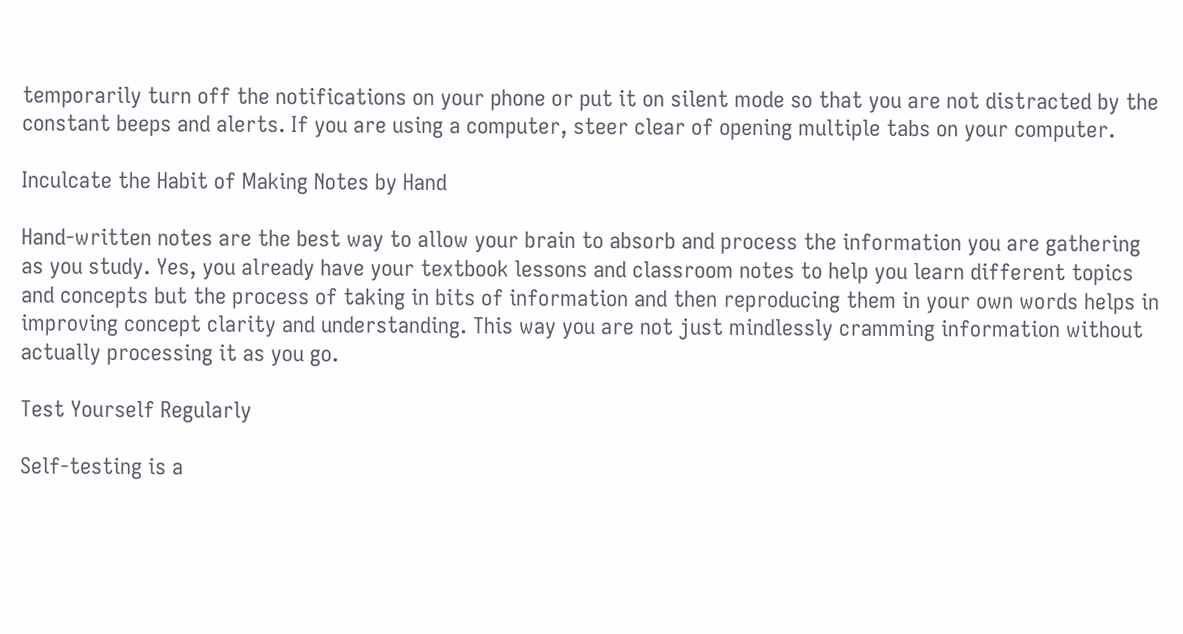temporarily turn off the notifications on your phone or put it on silent mode so that you are not distracted by the constant beeps and alerts. If you are using a computer, steer clear of opening multiple tabs on your computer.

Inculcate the Habit of Making Notes by Hand

Hand-written notes are the best way to allow your brain to absorb and process the information you are gathering as you study. Yes, you already have your textbook lessons and classroom notes to help you learn different topics and concepts but the process of taking in bits of information and then reproducing them in your own words helps in improving concept clarity and understanding. This way you are not just mindlessly cramming information without actually processing it as you go.

Test Yourself Regularly

Self-testing is a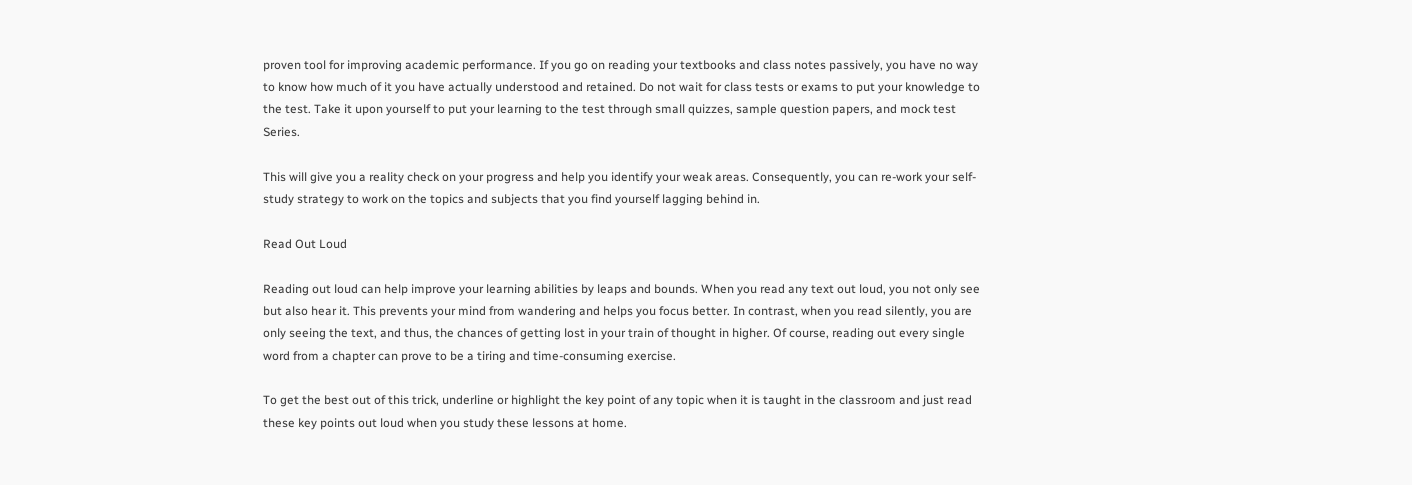proven tool for improving academic performance. If you go on reading your textbooks and class notes passively, you have no way to know how much of it you have actually understood and retained. Do not wait for class tests or exams to put your knowledge to the test. Take it upon yourself to put your learning to the test through small quizzes, sample question papers, and mock test Series.

This will give you a reality check on your progress and help you identify your weak areas. Consequently, you can re-work your self-study strategy to work on the topics and subjects that you find yourself lagging behind in.

Read Out Loud

Reading out loud can help improve your learning abilities by leaps and bounds. When you read any text out loud, you not only see but also hear it. This prevents your mind from wandering and helps you focus better. In contrast, when you read silently, you are only seeing the text, and thus, the chances of getting lost in your train of thought in higher. Of course, reading out every single word from a chapter can prove to be a tiring and time-consuming exercise.

To get the best out of this trick, underline or highlight the key point of any topic when it is taught in the classroom and just read these key points out loud when you study these lessons at home.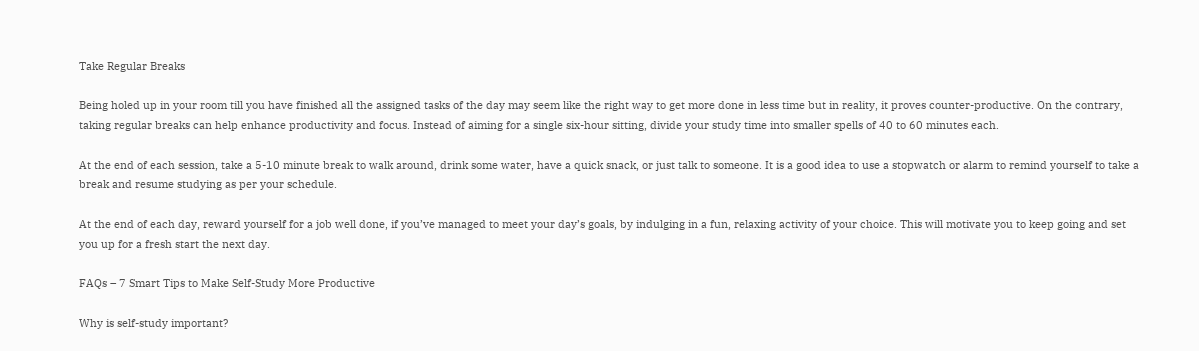Take Regular Breaks

Being holed up in your room till you have finished all the assigned tasks of the day may seem like the right way to get more done in less time but in reality, it proves counter-productive. On the contrary, taking regular breaks can help enhance productivity and focus. Instead of aiming for a single six-hour sitting, divide your study time into smaller spells of 40 to 60 minutes each.

At the end of each session, take a 5-10 minute break to walk around, drink some water, have a quick snack, or just talk to someone. It is a good idea to use a stopwatch or alarm to remind yourself to take a break and resume studying as per your schedule.

At the end of each day, reward yourself for a job well done, if you’ve managed to meet your day’s goals, by indulging in a fun, relaxing activity of your choice. This will motivate you to keep going and set you up for a fresh start the next day.

FAQs – 7 Smart Tips to Make Self-Study More Productive

Why is self-study important?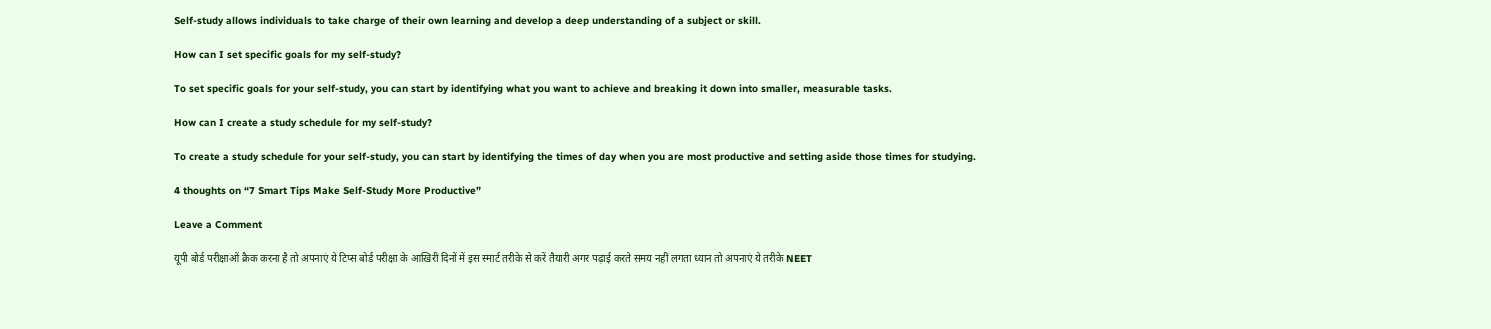Self-study allows individuals to take charge of their own learning and develop a deep understanding of a subject or skill.

How can I set specific goals for my self-study?

To set specific goals for your self-study, you can start by identifying what you want to achieve and breaking it down into smaller, measurable tasks.

How can I create a study schedule for my self-study?

To create a study schedule for your self-study, you can start by identifying the times of day when you are most productive and setting aside those times for studying.

4 thoughts on “7 Smart Tips Make Self-Study More Productive”

Leave a Comment

यूपी बोर्ड परीक्षाओं क्रैक करना है तो अपनाएं ये टिप्स बोर्ड परीक्षा के आखिरी दिनों में इस स्मार्ट तरीके से करें तैयारी अगर पढ़ाई करते समय नहीं लगता ध्यान तो अपनाएं ये तरीके NEET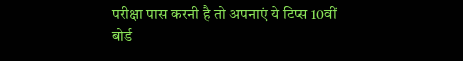परीक्षा पास करनी है तो अपनाएं ये टिप्स 10वीं बोर्ड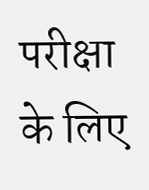परीक्षा के लिए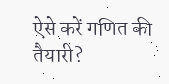ऐसे करें गणित की तैयारी?